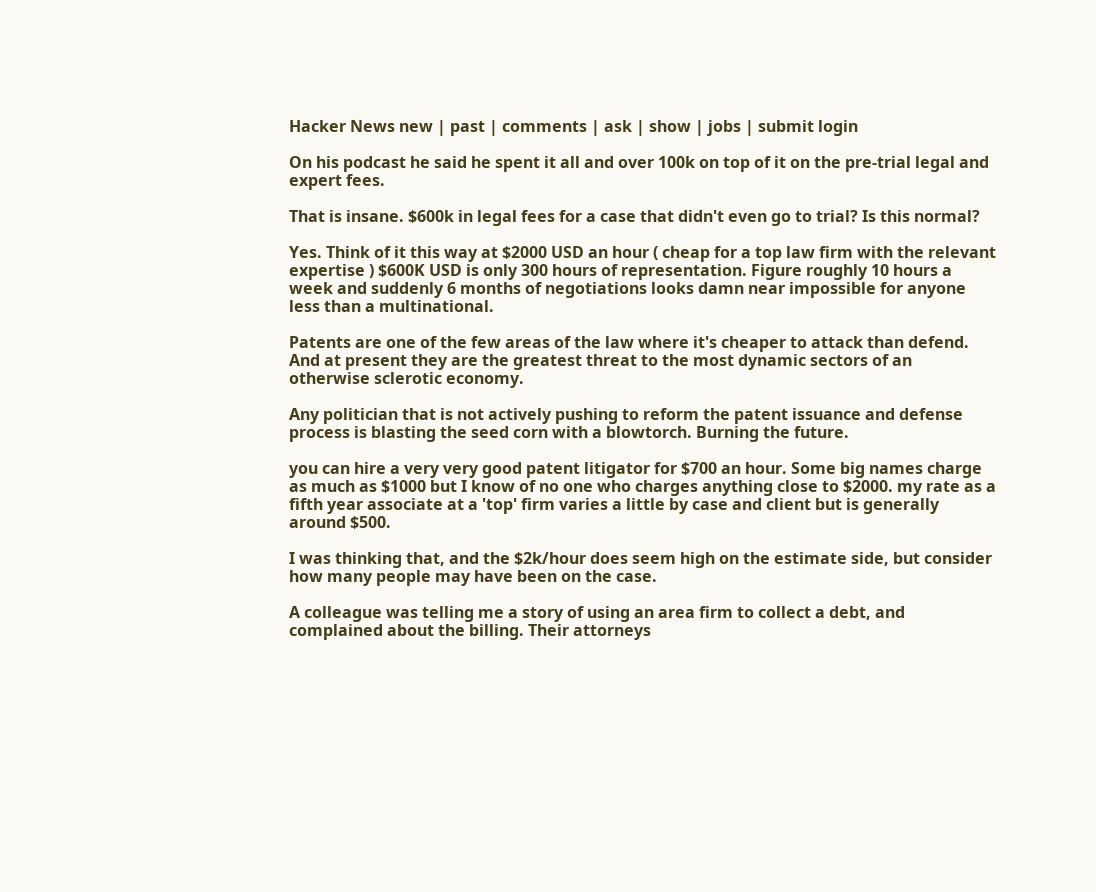Hacker News new | past | comments | ask | show | jobs | submit login

On his podcast he said he spent it all and over 100k on top of it on the pre-trial legal and expert fees.

That is insane. $600k in legal fees for a case that didn't even go to trial? Is this normal?

Yes. Think of it this way at $2000 USD an hour ( cheap for a top law firm with the relevant expertise ) $600K USD is only 300 hours of representation. Figure roughly 10 hours a week and suddenly 6 months of negotiations looks damn near impossible for anyone less than a multinational.

Patents are one of the few areas of the law where it's cheaper to attack than defend. And at present they are the greatest threat to the most dynamic sectors of an otherwise sclerotic economy.

Any politician that is not actively pushing to reform the patent issuance and defense process is blasting the seed corn with a blowtorch. Burning the future.

you can hire a very very good patent litigator for $700 an hour. Some big names charge as much as $1000 but I know of no one who charges anything close to $2000. my rate as a fifth year associate at a 'top' firm varies a little by case and client but is generally around $500.

I was thinking that, and the $2k/hour does seem high on the estimate side, but consider how many people may have been on the case.

A colleague was telling me a story of using an area firm to collect a debt, and complained about the billing. Their attorneys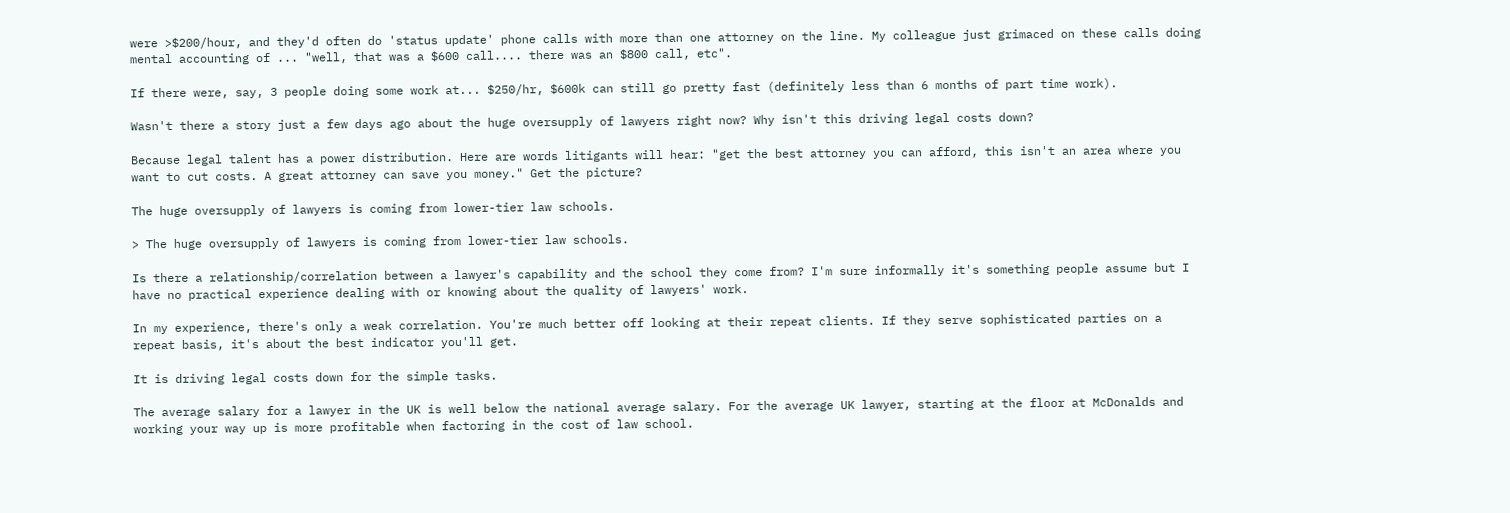were >$200/hour, and they'd often do 'status update' phone calls with more than one attorney on the line. My colleague just grimaced on these calls doing mental accounting of ... "well, that was a $600 call.... there was an $800 call, etc".

If there were, say, 3 people doing some work at... $250/hr, $600k can still go pretty fast (definitely less than 6 months of part time work).

Wasn't there a story just a few days ago about the huge oversupply of lawyers right now? Why isn't this driving legal costs down?

Because legal talent has a power distribution. Here are words litigants will hear: "get the best attorney you can afford, this isn't an area where you want to cut costs. A great attorney can save you money." Get the picture?

The huge oversupply of lawyers is coming from lower-tier law schools.

> The huge oversupply of lawyers is coming from lower-tier law schools.

Is there a relationship/correlation between a lawyer's capability and the school they come from? I'm sure informally it's something people assume but I have no practical experience dealing with or knowing about the quality of lawyers' work.

In my experience, there's only a weak correlation. You're much better off looking at their repeat clients. If they serve sophisticated parties on a repeat basis, it's about the best indicator you'll get.

It is driving legal costs down for the simple tasks.

The average salary for a lawyer in the UK is well below the national average salary. For the average UK lawyer, starting at the floor at McDonalds and working your way up is more profitable when factoring in the cost of law school.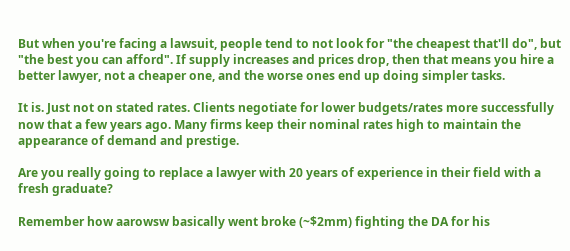But when you're facing a lawsuit, people tend to not look for "the cheapest that'll do", but "the best you can afford". If supply increases and prices drop, then that means you hire a better lawyer, not a cheaper one, and the worse ones end up doing simpler tasks.

It is. Just not on stated rates. Clients negotiate for lower budgets/rates more successfully now that a few years ago. Many firms keep their nominal rates high to maintain the appearance of demand and prestige.

Are you really going to replace a lawyer with 20 years of experience in their field with a fresh graduate?

Remember how aarowsw basically went broke (~$2mm) fighting the DA for his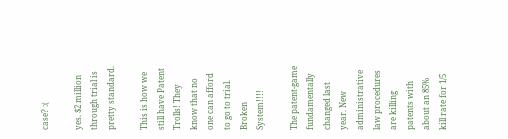case? :(

yes. $2 million through trial is pretty standard.

This is how we still have Patent Trolls! They know that no one can afford to go to trial. Broken System!!!!

The patent-game fundamentally changed last year. New administrative law procedures are killing patents with about an 85% kill rate for 1/5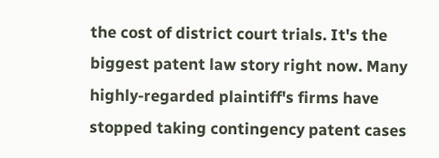the cost of district court trials. It's the biggest patent law story right now. Many highly-regarded plaintiff's firms have stopped taking contingency patent cases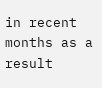in recent months as a result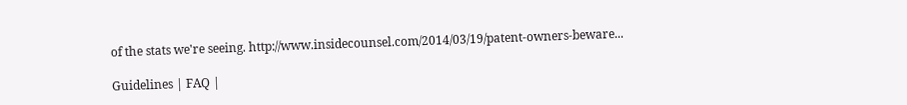of the stats we're seeing. http://www.insidecounsel.com/2014/03/19/patent-owners-beware...

Guidelines | FAQ |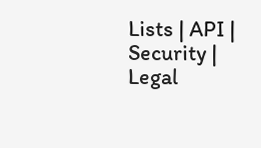Lists | API | Security | Legal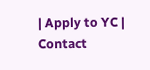| Apply to YC | Contact